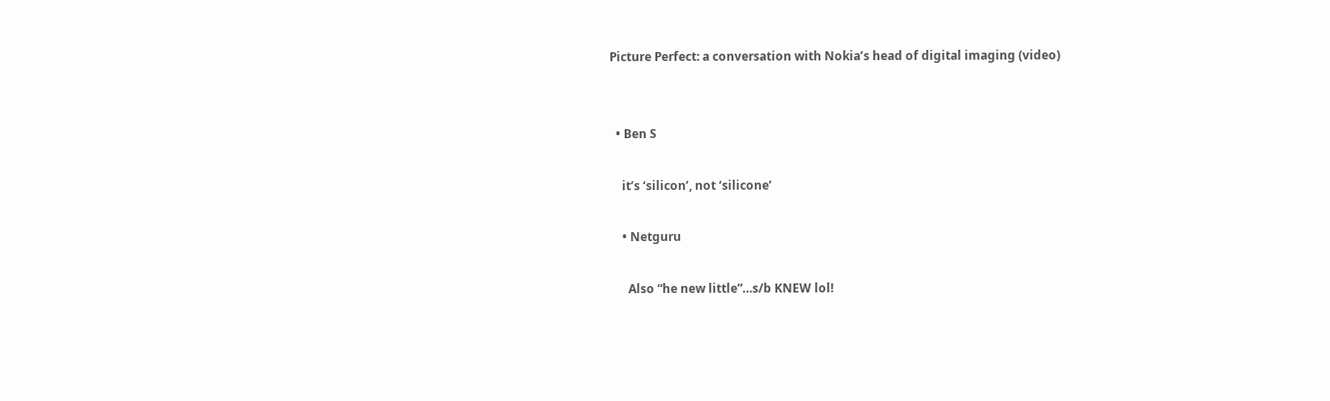Picture Perfect: a conversation with Nokia’s head of digital imaging (video)


  • Ben S

    it’s ‘silicon’, not ‘silicone’

    • Netguru

      Also “he new little”…s/b KNEW lol!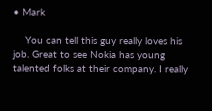• Mark

    You can tell this guy really loves his job. Great to see Nokia has young talented folks at their company. I really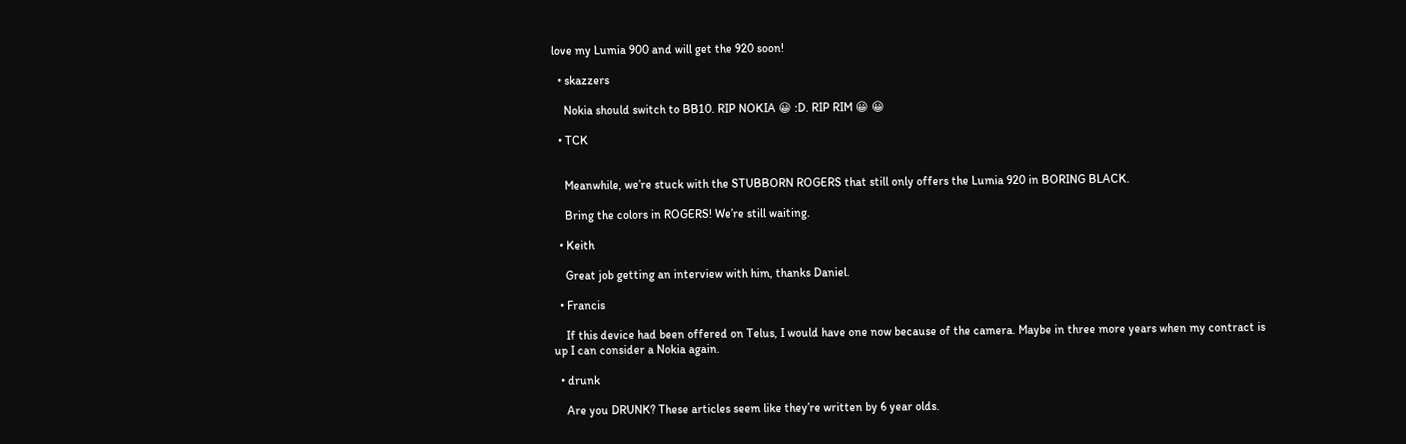love my Lumia 900 and will get the 920 soon!

  • skazzers

    Nokia should switch to BB10. RIP NOKIA 😀 :D. RIP RIM 😀 😀

  • TCK


    Meanwhile, we’re stuck with the STUBBORN ROGERS that still only offers the Lumia 920 in BORING BLACK.

    Bring the colors in ROGERS! We’re still waiting.

  • Keith

    Great job getting an interview with him, thanks Daniel.

  • Francis

    If this device had been offered on Telus, I would have one now because of the camera. Maybe in three more years when my contract is up I can consider a Nokia again.

  • drunk

    Are you DRUNK? These articles seem like they’re written by 6 year olds.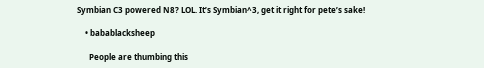Symbian C3 powered N8? LOL. It’s Symbian^3, get it right for pete’s sake!

    • babablacksheep

      People are thumbing this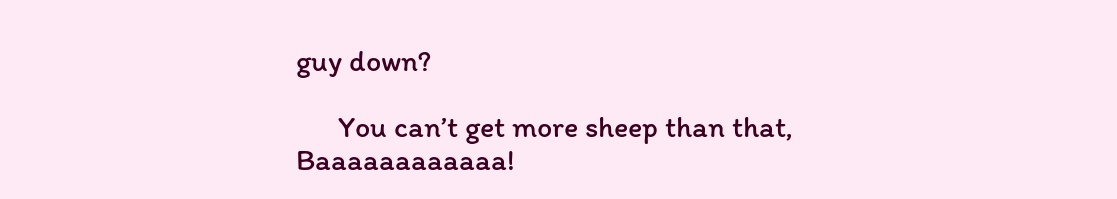guy down?

      You can’t get more sheep than that, Baaaaaaaaaaaa!